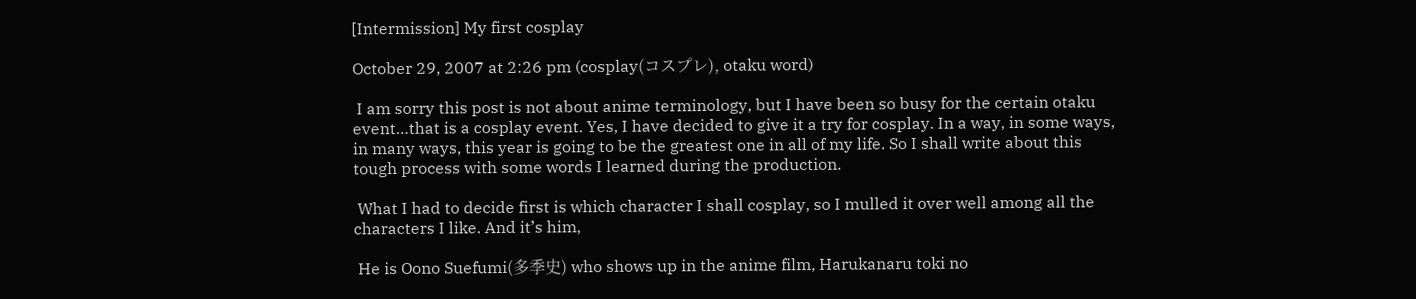[Intermission] My first cosplay

October 29, 2007 at 2:26 pm (cosplay(コスプレ), otaku word)

 I am sorry this post is not about anime terminology, but I have been so busy for the certain otaku event…that is a cosplay event. Yes, I have decided to give it a try for cosplay. In a way, in some ways, in many ways, this year is going to be the greatest one in all of my life. So I shall write about this tough process with some words I learned during the production.

 What I had to decide first is which character I shall cosplay, so I mulled it over well among all the characters I like. And it’s him,

 He is Oono Suefumi(多季史) who shows up in the anime film, Harukanaru toki no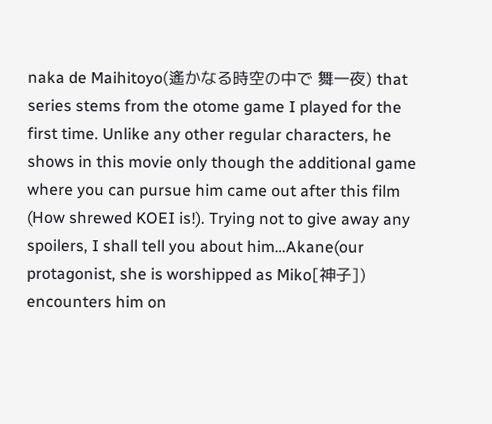naka de Maihitoyo(遙かなる時空の中で 舞一夜) that series stems from the otome game I played for the first time. Unlike any other regular characters, he shows in this movie only though the additional game where you can pursue him came out after this film (How shrewed KOEI is!). Trying not to give away any spoilers, I shall tell you about him…Akane(our protagonist, she is worshipped as Miko[神子]) encounters him on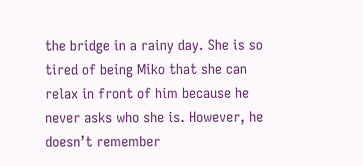the bridge in a rainy day. She is so tired of being Miko that she can relax in front of him because he never asks who she is. However, he doesn’t remember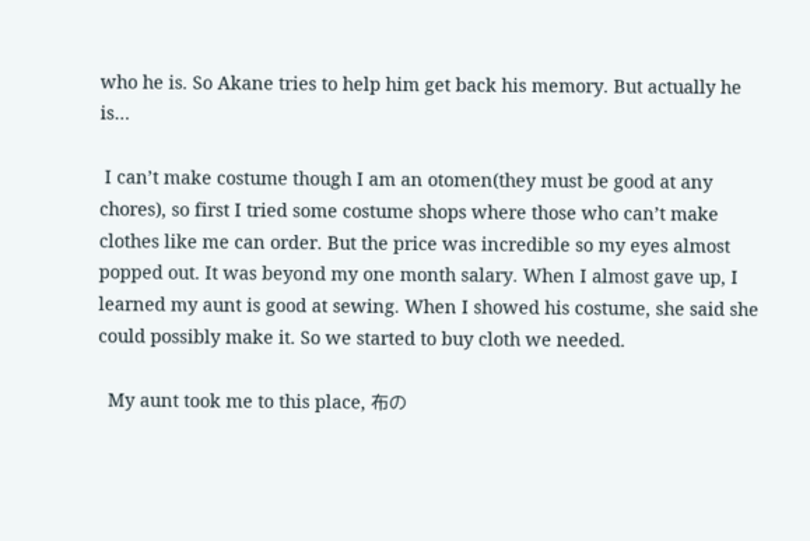who he is. So Akane tries to help him get back his memory. But actually he is…

 I can’t make costume though I am an otomen(they must be good at any chores), so first I tried some costume shops where those who can’t make clothes like me can order. But the price was incredible so my eyes almost popped out. It was beyond my one month salary. When I almost gave up, I learned my aunt is good at sewing. When I showed his costume, she said she could possibly make it. So we started to buy cloth we needed.

  My aunt took me to this place, 布の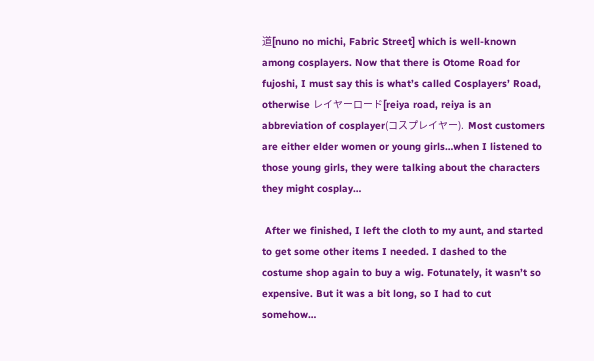道[nuno no michi, Fabric Street] which is well-known among cosplayers. Now that there is Otome Road for fujoshi, I must say this is what’s called Cosplayers’ Road, otherwise レイヤーロード[reiya road, reiya is an abbreviation of cosplayer(コスプレイヤー).  Most customers are either elder women or young girls…when I listened to those young girls, they were talking about the characters they might cosplay…

 After we finished, I left the cloth to my aunt, and started to get some other items I needed. I dashed to the costume shop again to buy a wig. Fotunately, it wasn’t so expensive. But it was a bit long, so I had to cut somehow…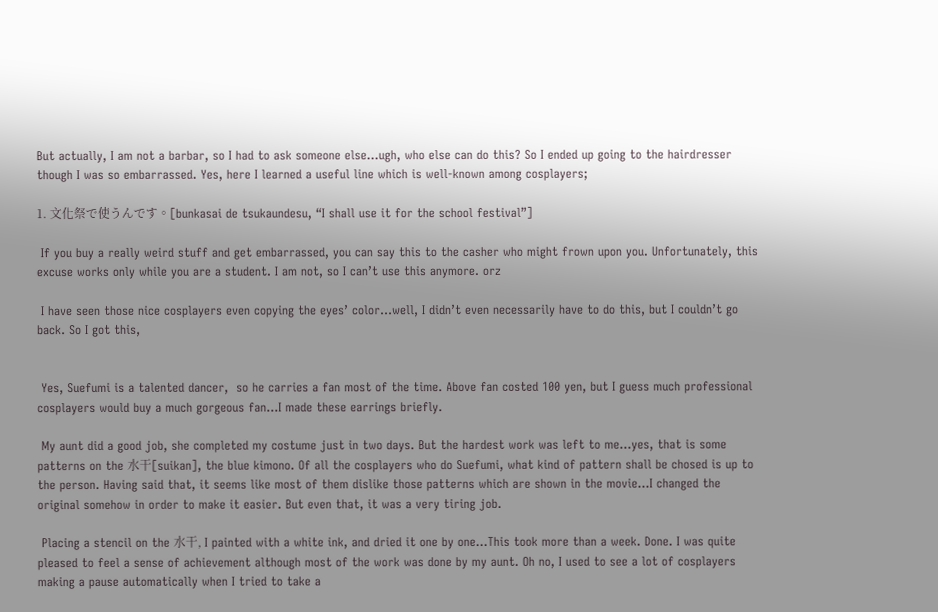But actually, I am not a barbar, so I had to ask someone else…ugh, who else can do this? So I ended up going to the hairdresser though I was so embarrassed. Yes, here I learned a useful line which is well-known among cosplayers;

1. 文化祭で使うんです。[bunkasai de tsukaundesu, “I shall use it for the school festival”]

 If you buy a really weird stuff and get embarrassed, you can say this to the casher who might frown upon you. Unfortunately, this excuse works only while you are a student. I am not, so I can’t use this anymore. orz

 I have seen those nice cosplayers even copying the eyes’ color…well, I didn’t even necessarily have to do this, but I couldn’t go back. So I got this,


 Yes, Suefumi is a talented dancer,  so he carries a fan most of the time. Above fan costed 100 yen, but I guess much professional cosplayers would buy a much gorgeous fan…I made these earrings briefly.

 My aunt did a good job, she completed my costume just in two days. But the hardest work was left to me…yes, that is some patterns on the 水干[suikan], the blue kimono. Of all the cosplayers who do Suefumi, what kind of pattern shall be chosed is up to the person. Having said that, it seems like most of them dislike those patterns which are shown in the movie…I changed the original somehow in order to make it easier. But even that, it was a very tiring job.

 Placing a stencil on the 水干, I painted with a white ink, and dried it one by one…This took more than a week. Done. I was quite pleased to feel a sense of achievement although most of the work was done by my aunt. Oh no, I used to see a lot of cosplayers making a pause automatically when I tried to take a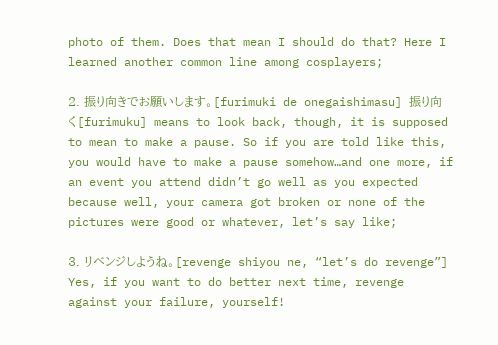photo of them. Does that mean I should do that? Here I learned another common line among cosplayers;

2. 振り向きでお願いします。[furimuki de onegaishimasu] 振り向く[furimuku] means to look back, though, it is supposed to mean to make a pause. So if you are told like this, you would have to make a pause somehow…and one more, if an event you attend didn’t go well as you expected because well, your camera got broken or none of the pictures were good or whatever, let’s say like;

3. リベンジしようね。[revenge shiyou ne, “let’s do revenge”] Yes, if you want to do better next time, revenge against your failure, yourself!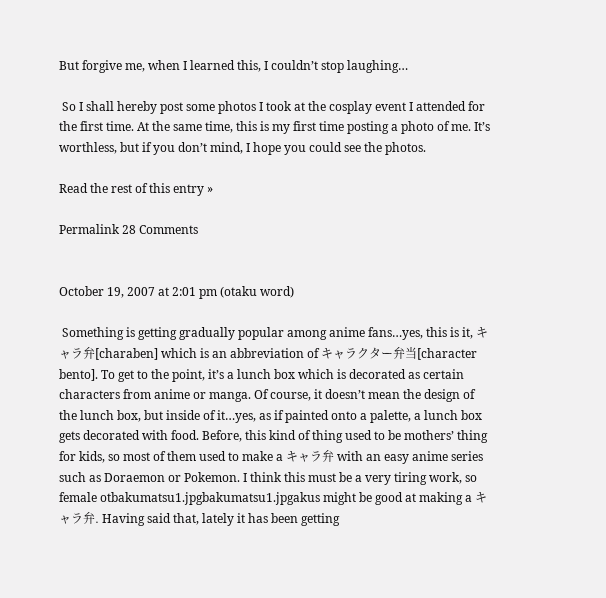But forgive me, when I learned this, I couldn’t stop laughing…

 So I shall hereby post some photos I took at the cosplay event I attended for the first time. At the same time, this is my first time posting a photo of me. It’s worthless, but if you don’t mind, I hope you could see the photos.

Read the rest of this entry »

Permalink 28 Comments


October 19, 2007 at 2:01 pm (otaku word)

 Something is getting gradually popular among anime fans…yes, this is it, キャラ弁[charaben] which is an abbreviation of キャラクター弁当[character bento]. To get to the point, it’s a lunch box which is decorated as certain characters from anime or manga. Of course, it doesn’t mean the design of the lunch box, but inside of it…yes, as if painted onto a palette, a lunch box gets decorated with food. Before, this kind of thing used to be mothers’ thing for kids, so most of them used to make a キャラ弁 with an easy anime series such as Doraemon or Pokemon. I think this must be a very tiring work, so female otbakumatsu1.jpgbakumatsu1.jpgakus might be good at making a キャラ弁. Having said that, lately it has been getting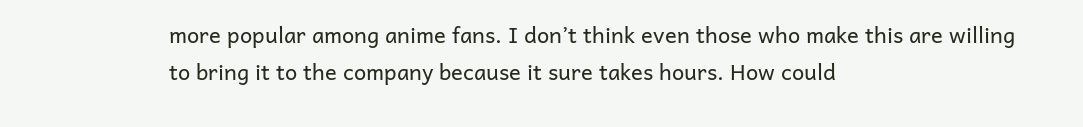more popular among anime fans. I don’t think even those who make this are willing to bring it to the company because it sure takes hours. How could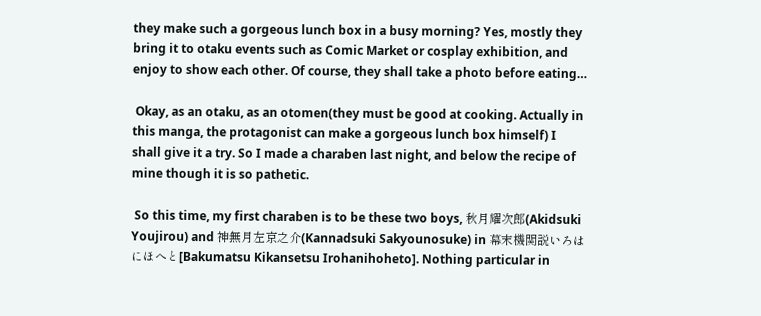they make such a gorgeous lunch box in a busy morning? Yes, mostly they bring it to otaku events such as Comic Market or cosplay exhibition, and enjoy to show each other. Of course, they shall take a photo before eating…

 Okay, as an otaku, as an otomen(they must be good at cooking. Actually in this manga, the protagonist can make a gorgeous lunch box himself) I shall give it a try. So I made a charaben last night, and below the recipe of mine though it is so pathetic.

 So this time, my first charaben is to be these two boys, 秋月耀次郎(Akidsuki Youjirou) and 神無月左京之介(Kannadsuki Sakyounosuke) in 幕末機関説いろはにほへと[Bakumatsu Kikansetsu Irohanihoheto]. Nothing particular in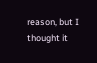reason, but I thought it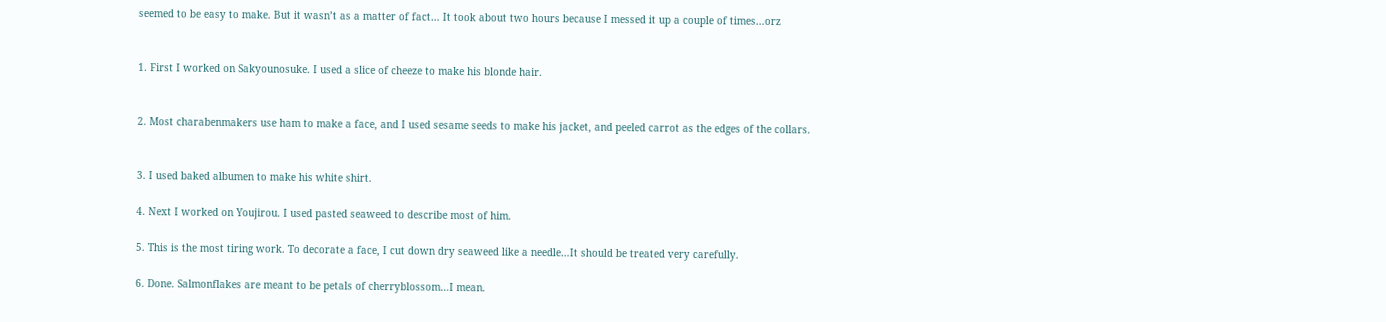seemed to be easy to make. But it wasn’t as a matter of fact… It took about two hours because I messed it up a couple of times…orz


1. First I worked on Sakyounosuke. I used a slice of cheeze to make his blonde hair.


2. Most charabenmakers use ham to make a face, and I used sesame seeds to make his jacket, and peeled carrot as the edges of the collars.


3. I used baked albumen to make his white shirt.

4. Next I worked on Youjirou. I used pasted seaweed to describe most of him.

5. This is the most tiring work. To decorate a face, I cut down dry seaweed like a needle…It should be treated very carefully.

6. Done. Salmonflakes are meant to be petals of cherryblossom…I mean.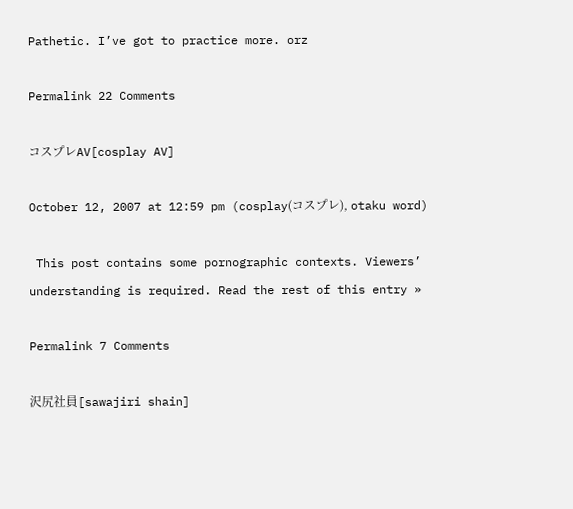Pathetic. I’ve got to practice more. orz

Permalink 22 Comments

コスプレAV[cosplay AV]

October 12, 2007 at 12:59 pm (cosplay(コスプレ), otaku word)

 This post contains some pornographic contexts. Viewers’ understanding is required. Read the rest of this entry »

Permalink 7 Comments

沢尻社員[sawajiri shain]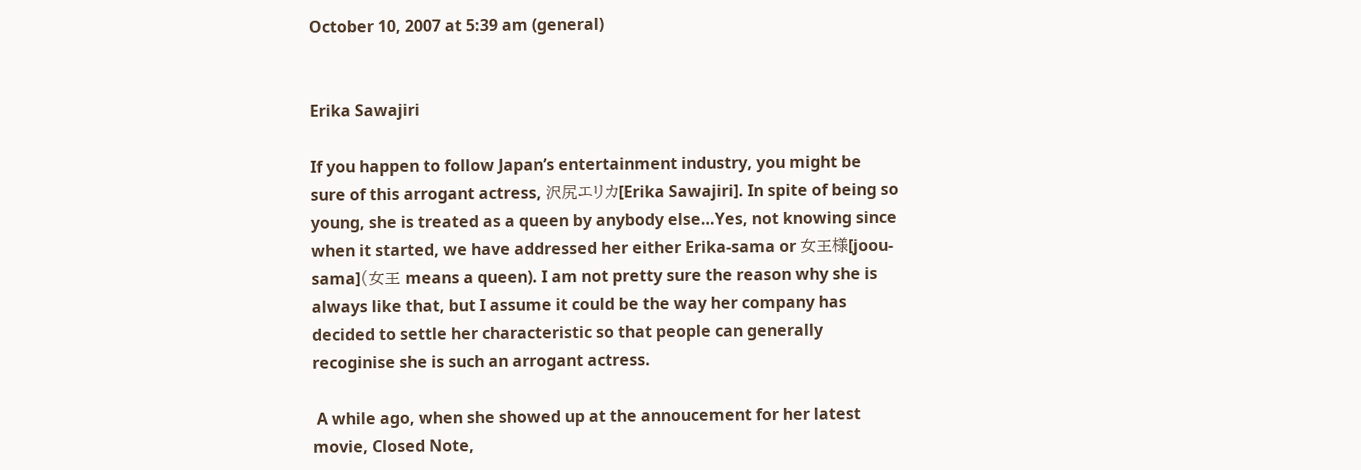October 10, 2007 at 5:39 am (general)


Erika Sawajiri

If you happen to follow Japan’s entertainment industry, you might be sure of this arrogant actress, 沢尻エリカ[Erika Sawajiri]. In spite of being so young, she is treated as a queen by anybody else…Yes, not knowing since when it started, we have addressed her either Erika-sama or 女王様[joou-sama](女王 means a queen). I am not pretty sure the reason why she is always like that, but I assume it could be the way her company has decided to settle her characteristic so that people can generally recoginise she is such an arrogant actress.

 A while ago, when she showed up at the annoucement for her latest movie, Closed Note,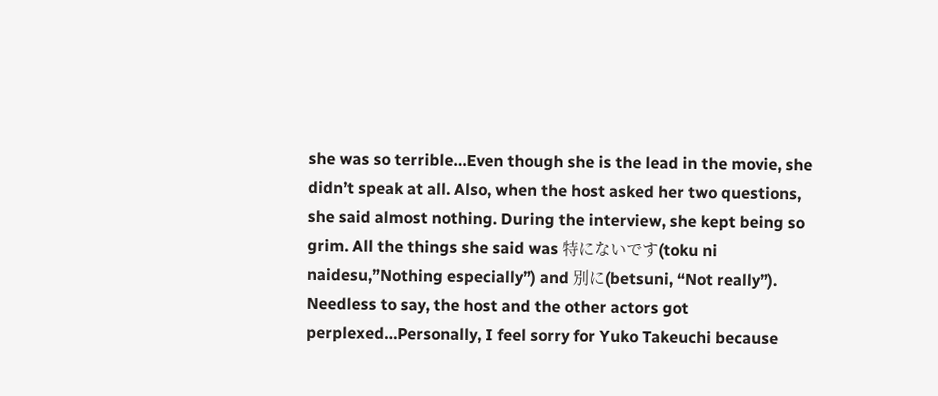she was so terrible…Even though she is the lead in the movie, she didn’t speak at all. Also, when the host asked her two questions, she said almost nothing. During the interview, she kept being so grim. All the things she said was 特にないです(toku ni naidesu,”Nothing especially”) and 別に(betsuni, “Not really”). Needless to say, the host and the other actors got perplexed…Personally, I feel sorry for Yuko Takeuchi because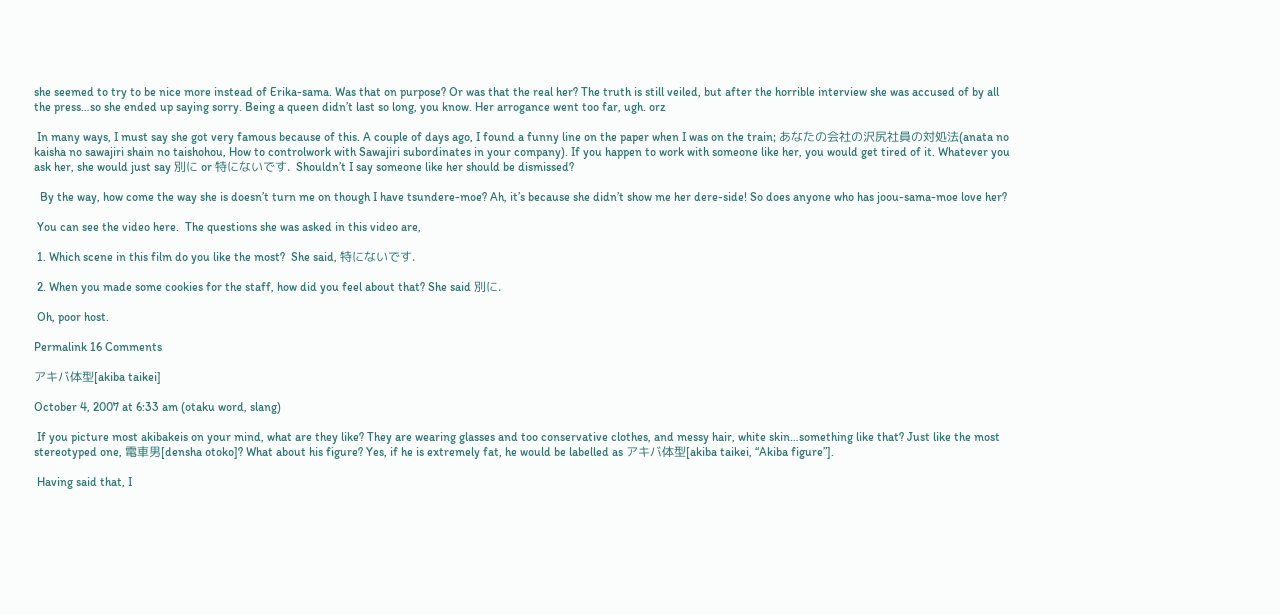she seemed to try to be nice more instead of Erika-sama. Was that on purpose? Or was that the real her? The truth is still veiled, but after the horrible interview she was accused of by all the press…so she ended up saying sorry. Being a queen didn’t last so long, you know. Her arrogance went too far, ugh. orz

 In many ways, I must say she got very famous because of this. A couple of days ago, I found a funny line on the paper when I was on the train; あなたの会社の沢尻社員の対処法(anata no kaisha no sawajiri shain no taishohou, How to controlwork with Sawajiri subordinates in your company). If you happen to work with someone like her, you would get tired of it. Whatever you ask her, she would just say 別に or 特にないです.  Shouldn’t I say someone like her should be dismissed?

  By the way, how come the way she is doesn’t turn me on though I have tsundere-moe? Ah, it’s because she didn’t show me her dere-side! So does anyone who has joou-sama-moe love her?

 You can see the video here.  The questions she was asked in this video are,

 1. Which scene in this film do you like the most?  She said, 特にないです.

 2. When you made some cookies for the staff, how did you feel about that? She said 別に.

 Oh, poor host.

Permalink 16 Comments

アキバ体型[akiba taikei]

October 4, 2007 at 6:33 am (otaku word, slang)

 If you picture most akibakeis on your mind, what are they like? They are wearing glasses and too conservative clothes, and messy hair, white skin…something like that? Just like the most stereotyped one, 電車男[densha otoko]? What about his figure? Yes, if he is extremely fat, he would be labelled as アキバ体型[akiba taikei, “Akiba figure”].

 Having said that, I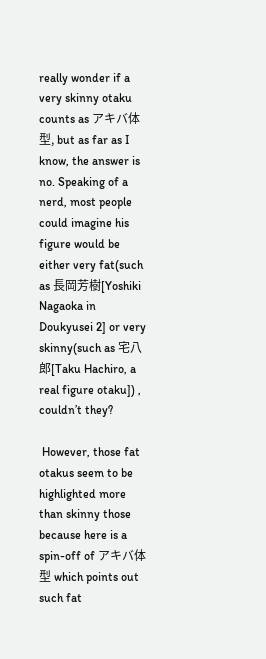really wonder if a very skinny otaku counts as アキバ体型, but as far as I know, the answer is no. Speaking of a nerd, most people could imagine his figure would be either very fat(such as 長岡芳樹[Yoshiki Nagaoka in Doukyusei 2] or very skinny(such as 宅八郎[Taku Hachiro, a real figure otaku]) , couldn’t they?

 However, those fat otakus seem to be highlighted more than skinny those because here is a spin-off of アキバ体型 which points out such fat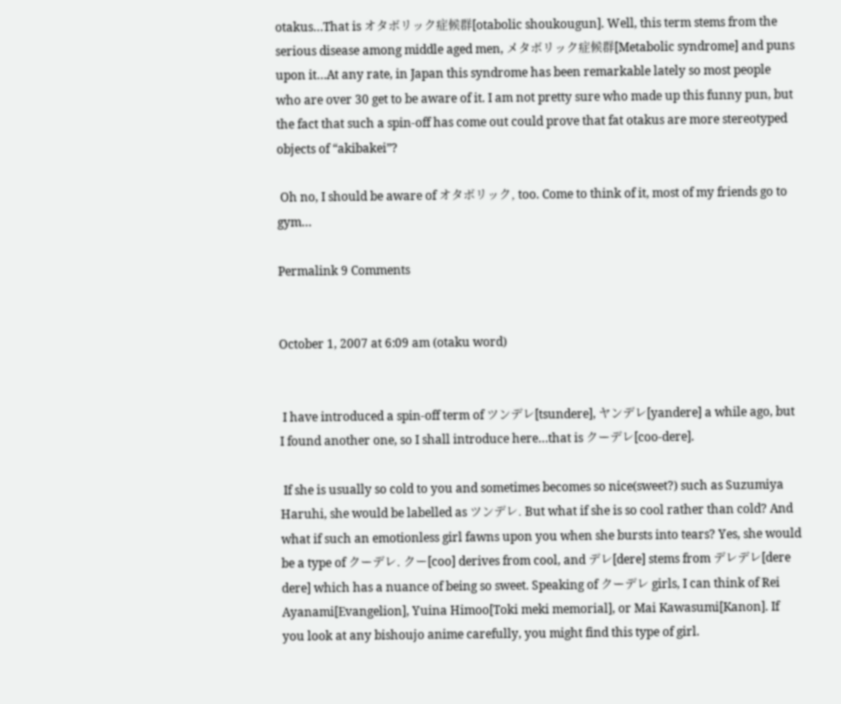otakus…That is オタボリック症候群[otabolic shoukougun]. Well, this term stems from the serious disease among middle aged men, メタボリック症候群[Metabolic syndrome] and puns upon it…At any rate, in Japan this syndrome has been remarkable lately so most people who are over 30 get to be aware of it. I am not pretty sure who made up this funny pun, but the fact that such a spin-off has come out could prove that fat otakus are more stereotyped objects of “akibakei”?

 Oh no, I should be aware of オタボリック, too. Come to think of it, most of my friends go to gym…

Permalink 9 Comments


October 1, 2007 at 6:09 am (otaku word)


 I have introduced a spin-off term of ツンデレ[tsundere], ヤンデレ[yandere] a while ago, but I found another one, so I shall introduce here…that is クーデレ[coo-dere].

 If she is usually so cold to you and sometimes becomes so nice(sweet?) such as Suzumiya Haruhi, she would be labelled as ツンデレ. But what if she is so cool rather than cold? And what if such an emotionless girl fawns upon you when she bursts into tears? Yes, she would be a type of クーデレ. クー[coo] derives from cool, and デレ[dere] stems from デレデレ[dere dere] which has a nuance of being so sweet. Speaking of クーデレ girls, I can think of Rei Ayanami[Evangelion], Yuina Himoo[Toki meki memorial], or Mai Kawasumi[Kanon]. If you look at any bishoujo anime carefully, you might find this type of girl.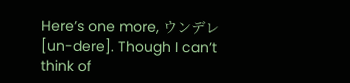Here’s one more, ウンデレ[un-dere]. Though I can’t think of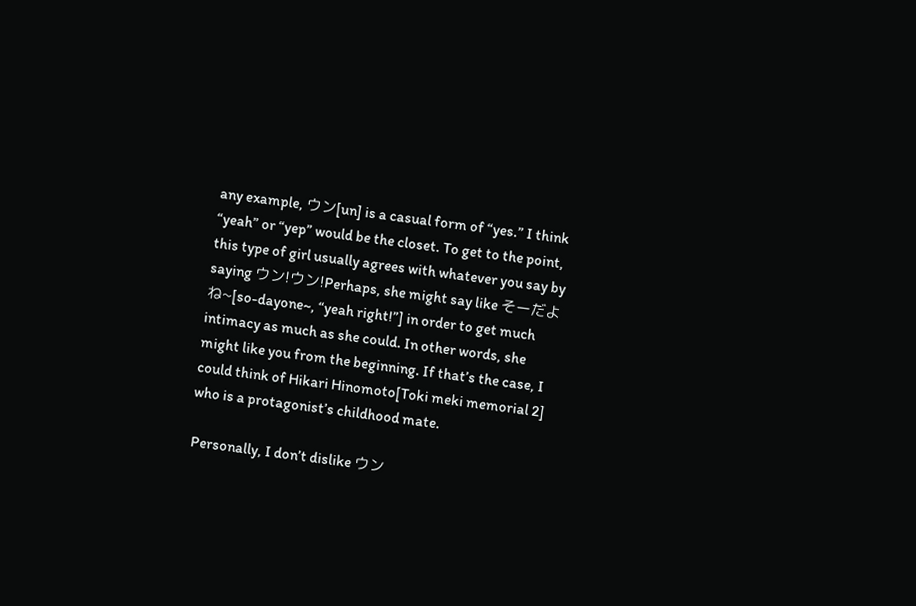any example, ウン[un] is a casual form of “yes.” I think “yeah” or “yep” would be the closet. To get to the point, this type of girl usually agrees with whatever you say by saying ウン!ウン!Perhaps, she might say like そーだよね~[so-dayone~, “yeah right!”] in order to get much intimacy as much as she could. In other words, she might like you from the beginning. If that’s the case, I could think of Hikari Hinomoto[Toki meki memorial 2] who is a protagonist’s childhood mate.

 Personally, I don’t dislike ウン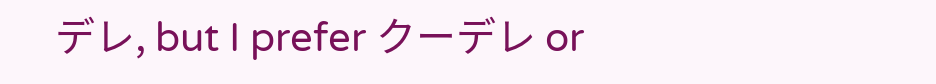デレ, but I prefer クーデレ or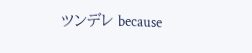ツンデレ because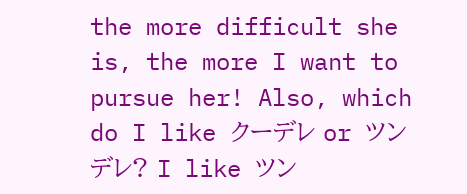the more difficult she is, the more I want to pursue her! Also, which do I like クーデレ or ツンデレ? I like ツン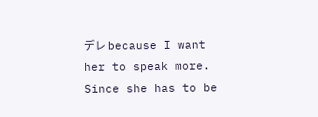デレ because I want her to speak more. Since she has to be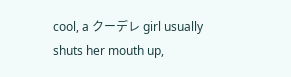cool, a クーデレ girl usually shuts her mouth up,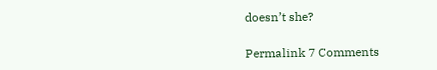doesn’t she?

Permalink 7 Comments